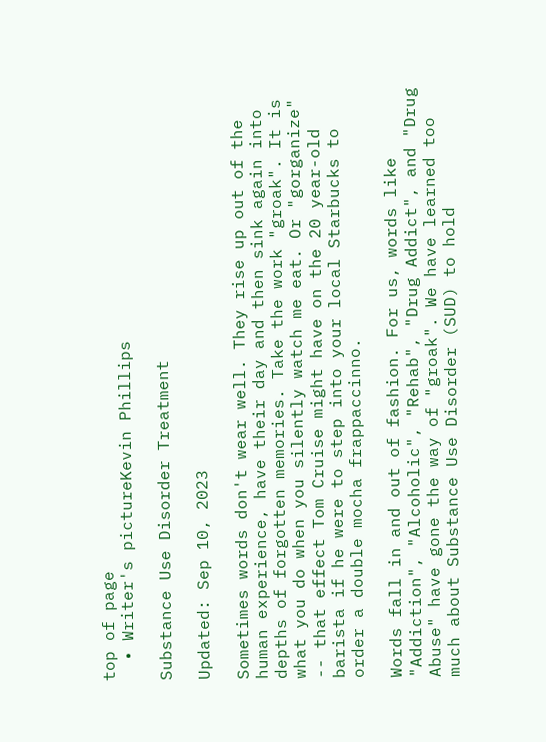top of page
  • Writer's pictureKevin Phillips

Substance Use Disorder Treatment

Updated: Sep 10, 2023

Sometimes words don't wear well. They rise up out of the human experience, have their day and then sink again into depths of forgotten memories. Take the work "groak". It is what you do when you silently watch me eat. Or "gorganize" -- that effect Tom Cruise might have on the 20 year-old barista if he were to step into your local Starbucks to order a double mocha frappaccinno.

Words fall in and out of fashion. For us, words like "Addiction", "Alcoholic", "Rehab", "Drug Addict", and "Drug Abuse" have gone the way of "groak". We have learned too much about Substance Use Disorder (SUD) to hold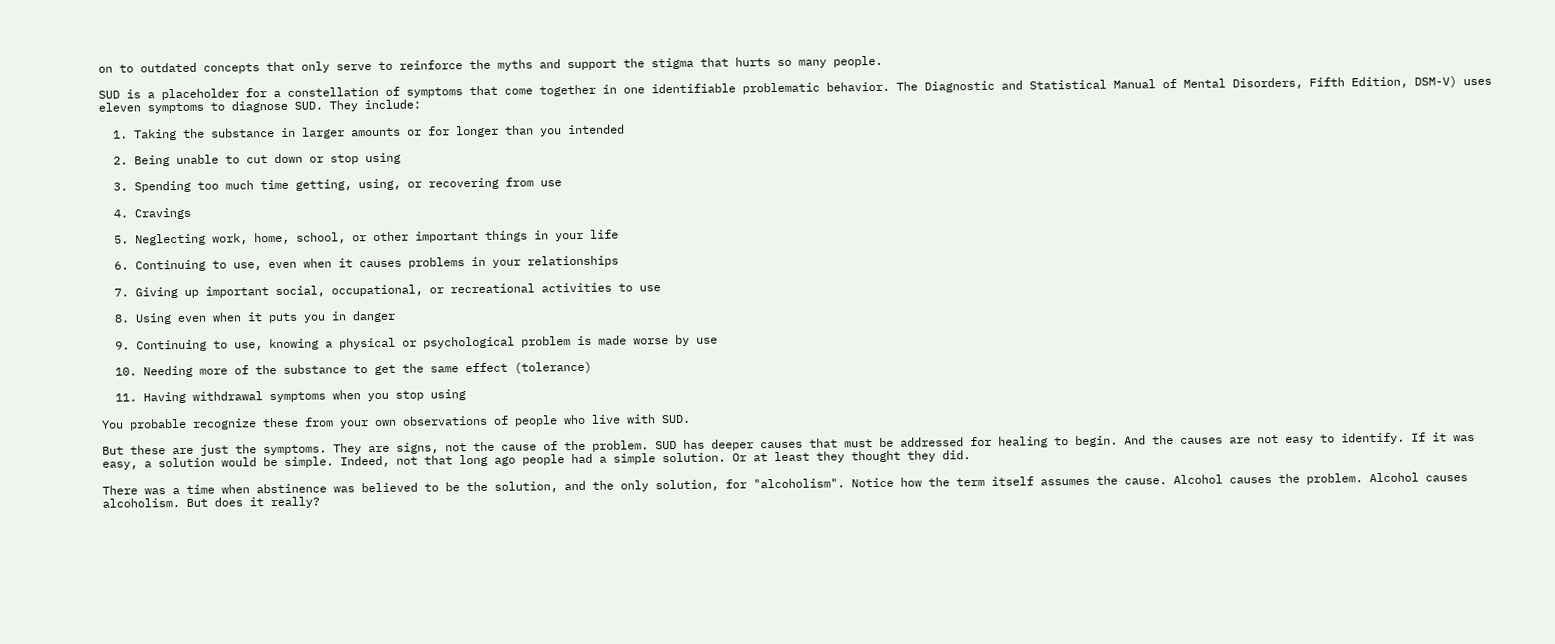on to outdated concepts that only serve to reinforce the myths and support the stigma that hurts so many people.

SUD is a placeholder for a constellation of symptoms that come together in one identifiable problematic behavior. The Diagnostic and Statistical Manual of Mental Disorders, Fifth Edition, DSM-V) uses eleven symptoms to diagnose SUD. They include:

  1. Taking the substance in larger amounts or for longer than you intended

  2. Being unable to cut down or stop using

  3. Spending too much time getting, using, or recovering from use

  4. Cravings

  5. Neglecting work, home, school, or other important things in your life

  6. Continuing to use, even when it causes problems in your relationships

  7. Giving up important social, occupational, or recreational activities to use

  8. Using even when it puts you in danger

  9. Continuing to use, knowing a physical or psychological problem is made worse by use

  10. Needing more of the substance to get the same effect (tolerance)

  11. Having withdrawal symptoms when you stop using

You probable recognize these from your own observations of people who live with SUD.

But these are just the symptoms. They are signs, not the cause of the problem. SUD has deeper causes that must be addressed for healing to begin. And the causes are not easy to identify. If it was easy, a solution would be simple. Indeed, not that long ago people had a simple solution. Or at least they thought they did.

There was a time when abstinence was believed to be the solution, and the only solution, for "alcoholism". Notice how the term itself assumes the cause. Alcohol causes the problem. Alcohol causes alcoholism. But does it really?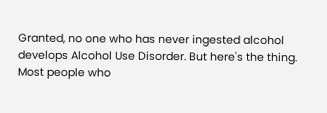Granted, no one who has never ingested alcohol develops Alcohol Use Disorder. But here's the thing. Most people who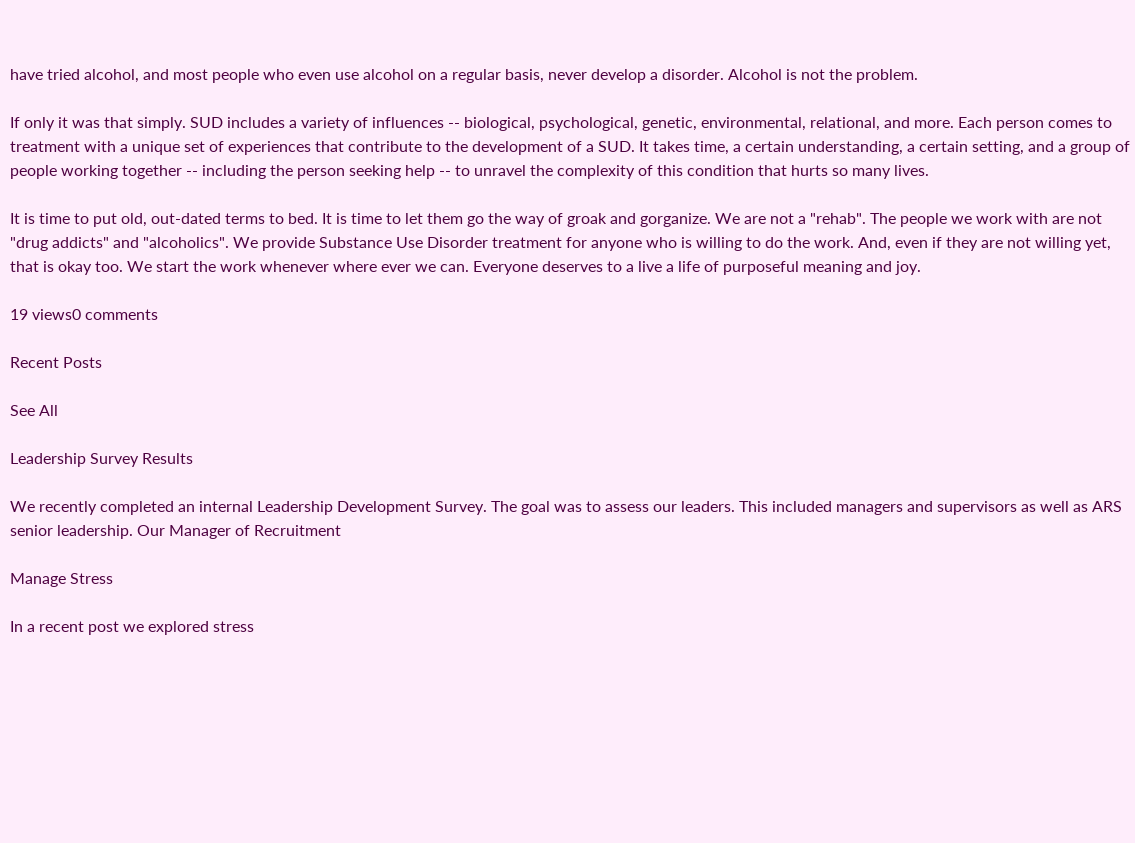have tried alcohol, and most people who even use alcohol on a regular basis, never develop a disorder. Alcohol is not the problem.

If only it was that simply. SUD includes a variety of influences -- biological, psychological, genetic, environmental, relational, and more. Each person comes to treatment with a unique set of experiences that contribute to the development of a SUD. It takes time, a certain understanding, a certain setting, and a group of people working together -- including the person seeking help -- to unravel the complexity of this condition that hurts so many lives.

It is time to put old, out-dated terms to bed. It is time to let them go the way of groak and gorganize. We are not a "rehab". The people we work with are not "drug addicts" and "alcoholics". We provide Substance Use Disorder treatment for anyone who is willing to do the work. And, even if they are not willing yet, that is okay too. We start the work whenever where ever we can. Everyone deserves to a live a life of purposeful meaning and joy.

19 views0 comments

Recent Posts

See All

Leadership Survey Results

We recently completed an internal Leadership Development Survey. The goal was to assess our leaders. This included managers and supervisors as well as ARS senior leadership. Our Manager of Recruitment

Manage Stress

In a recent post we explored stress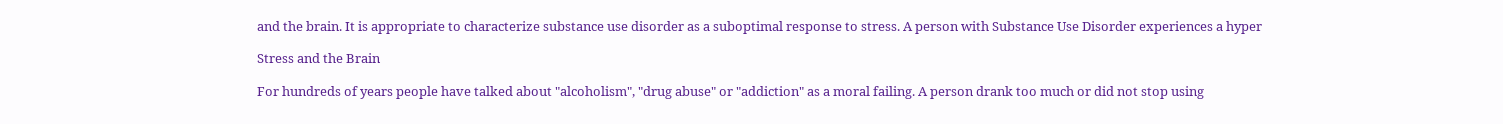and the brain. It is appropriate to characterize substance use disorder as a suboptimal response to stress. A person with Substance Use Disorder experiences a hyper

Stress and the Brain

For hundreds of years people have talked about "alcoholism", "drug abuse" or "addiction" as a moral failing. A person drank too much or did not stop using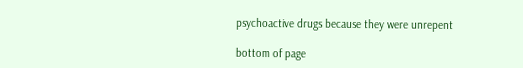psychoactive drugs because they were unrepent

bottom of page